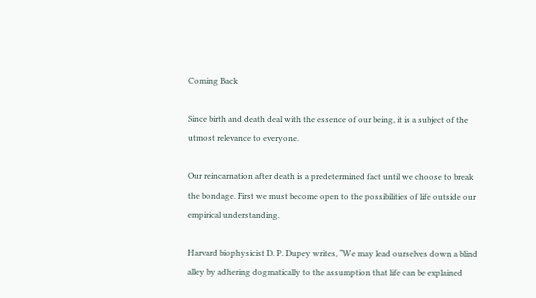Coming Back

Since birth and death deal with the essence of our being, it is a subject of the utmost relevance to everyone.

Our reincarnation after death is a predetermined fact until we choose to break the bondage. First we must become open to the possibilities of life outside our empirical understanding.

Harvard biophysicist D. P. Dupey writes, “We may lead ourselves down a blind alley by adhering dogmatically to the assumption that life can be explained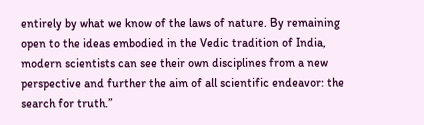entirely by what we know of the laws of nature. By remaining open to the ideas embodied in the Vedic tradition of India, modern scientists can see their own disciplines from a new perspective and further the aim of all scientific endeavor: the search for truth.”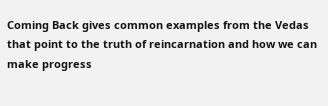Coming Back gives common examples from the Vedas that point to the truth of reincarnation and how we can make progress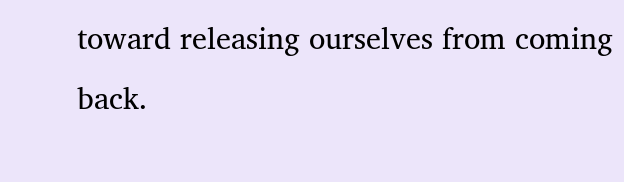toward releasing ourselves from coming back.